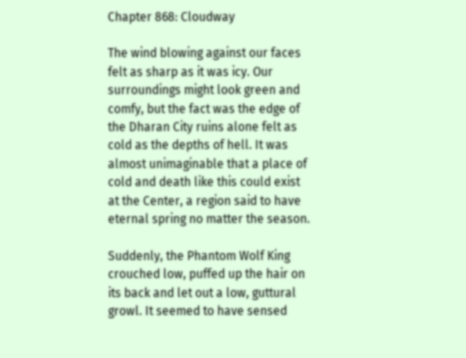Chapter 868: Cloudway

The wind blowing against our faces felt as sharp as it was icy. Our surroundings might look green and comfy, but the fact was the edge of the Dharan City ruins alone felt as cold as the depths of hell. It was almost unimaginable that a place of cold and death like this could exist at the Center, a region said to have eternal spring no matter the season.

Suddenly, the Phantom Wolf King crouched low, puffed up the hair on its back and let out a low, guttural growl. It seemed to have sensed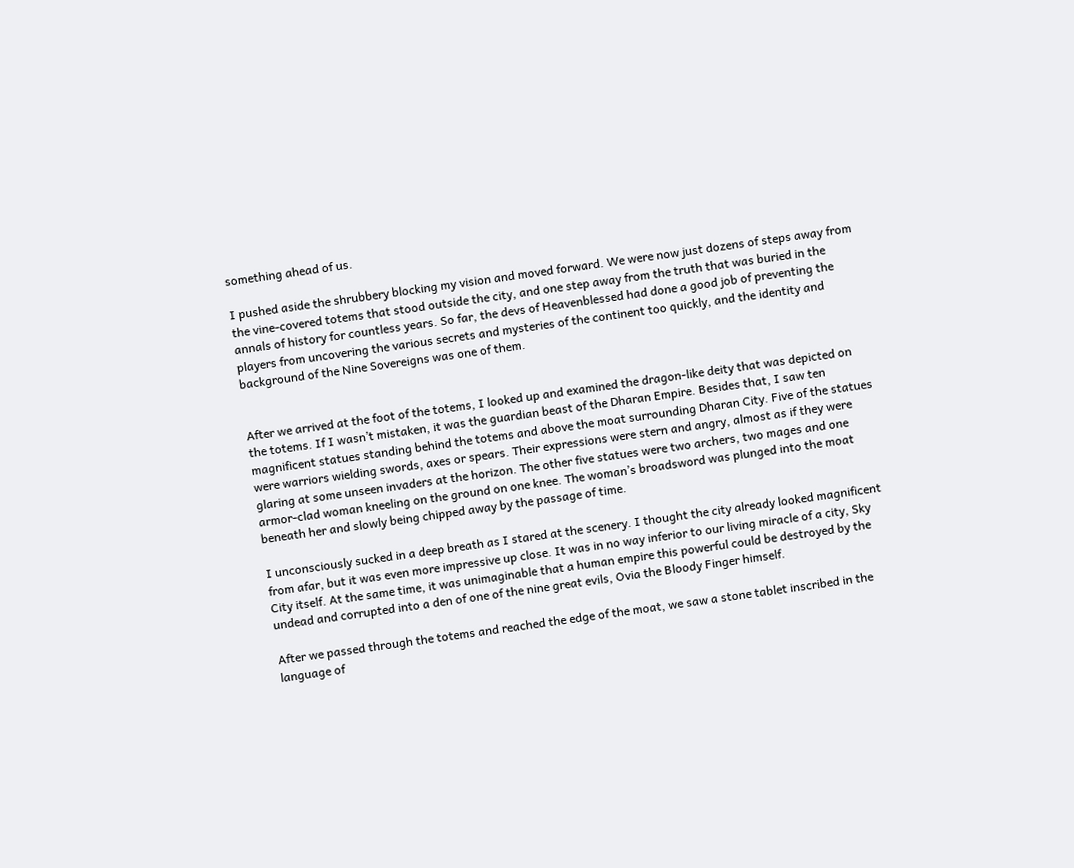something ahead of us.

I pushed aside the shrubbery blocking my vision and moved forward. We were now just dozens of steps away from the vine-covered totems that stood outside the city, and one step away from the truth that was buried in the annals of history for countless years. So far, the devs of Heavenblessed had done a good job of preventing the players from uncovering the various secrets and mysteries of the continent too quickly, and the identity and background of the Nine Sovereigns was one of them.


After we arrived at the foot of the totems, I looked up and examined the dragon-like deity that was depicted on the totems. If I wasn’t mistaken, it was the guardian beast of the Dharan Empire. Besides that, I saw ten magnificent statues standing behind the totems and above the moat surrounding Dharan City. Five of the statues were warriors wielding swords, axes or spears. Their expressions were stern and angry, almost as if they were glaring at some unseen invaders at the horizon. The other five statues were two archers, two mages and one armor-clad woman kneeling on the ground on one knee. The woman’s broadsword was plunged into the moat beneath her and slowly being chipped away by the passage of time.

I unconsciously sucked in a deep breath as I stared at the scenery. I thought the city already looked magnificent from afar, but it was even more impressive up close. It was in no way inferior to our living miracle of a city, Sky City itself. At the same time, it was unimaginable that a human empire this powerful could be destroyed by the undead and corrupted into a den of one of the nine great evils, Ovia the Bloody Finger himself.

After we passed through the totems and reached the edge of the moat, we saw a stone tablet inscribed in the language of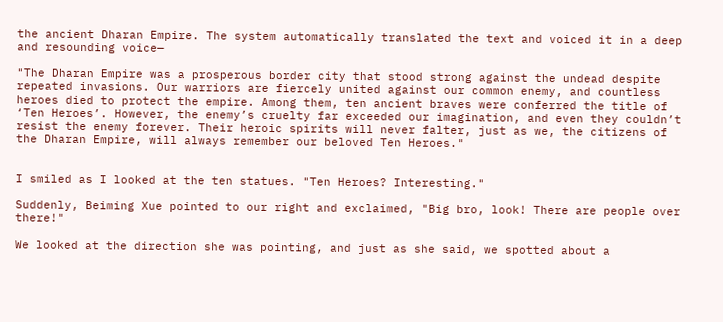the ancient Dharan Empire. The system automatically translated the text and voiced it in a deep and resounding voice—

"The Dharan Empire was a prosperous border city that stood strong against the undead despite repeated invasions. Our warriors are fiercely united against our common enemy, and countless heroes died to protect the empire. Among them, ten ancient braves were conferred the title of ‘Ten Heroes’. However, the enemy’s cruelty far exceeded our imagination, and even they couldn’t resist the enemy forever. Their heroic spirits will never falter, just as we, the citizens of the Dharan Empire, will always remember our beloved Ten Heroes."


I smiled as I looked at the ten statues. "Ten Heroes? Interesting."

Suddenly, Beiming Xue pointed to our right and exclaimed, "Big bro, look! There are people over there!"

We looked at the direction she was pointing, and just as she said, we spotted about a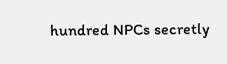hundred NPCs secretly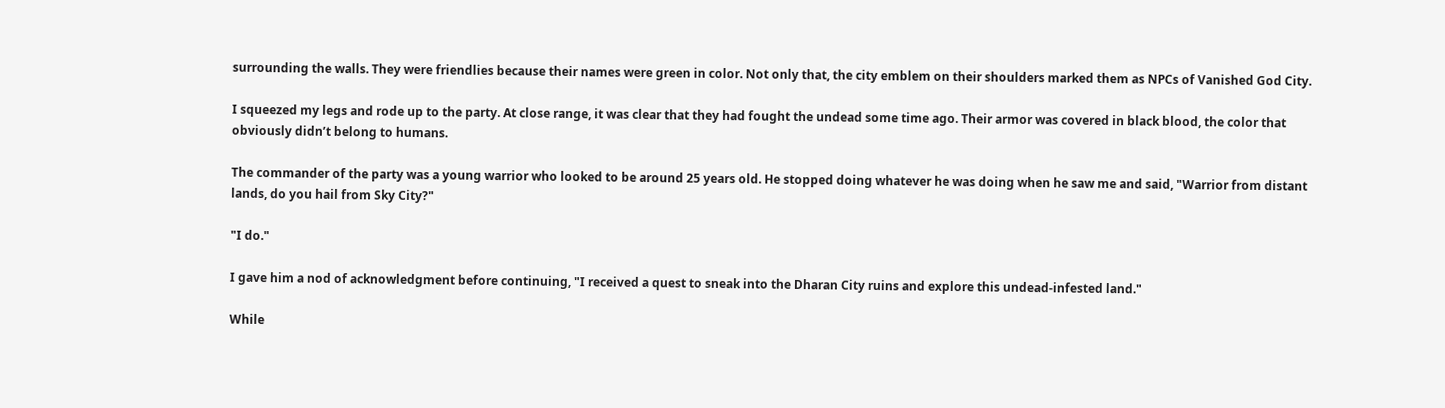surrounding the walls. They were friendlies because their names were green in color. Not only that, the city emblem on their shoulders marked them as NPCs of Vanished God City.

I squeezed my legs and rode up to the party. At close range, it was clear that they had fought the undead some time ago. Their armor was covered in black blood, the color that obviously didn’t belong to humans.

The commander of the party was a young warrior who looked to be around 25 years old. He stopped doing whatever he was doing when he saw me and said, "Warrior from distant lands, do you hail from Sky City?"

"I do."

I gave him a nod of acknowledgment before continuing, "I received a quest to sneak into the Dharan City ruins and explore this undead-infested land."

While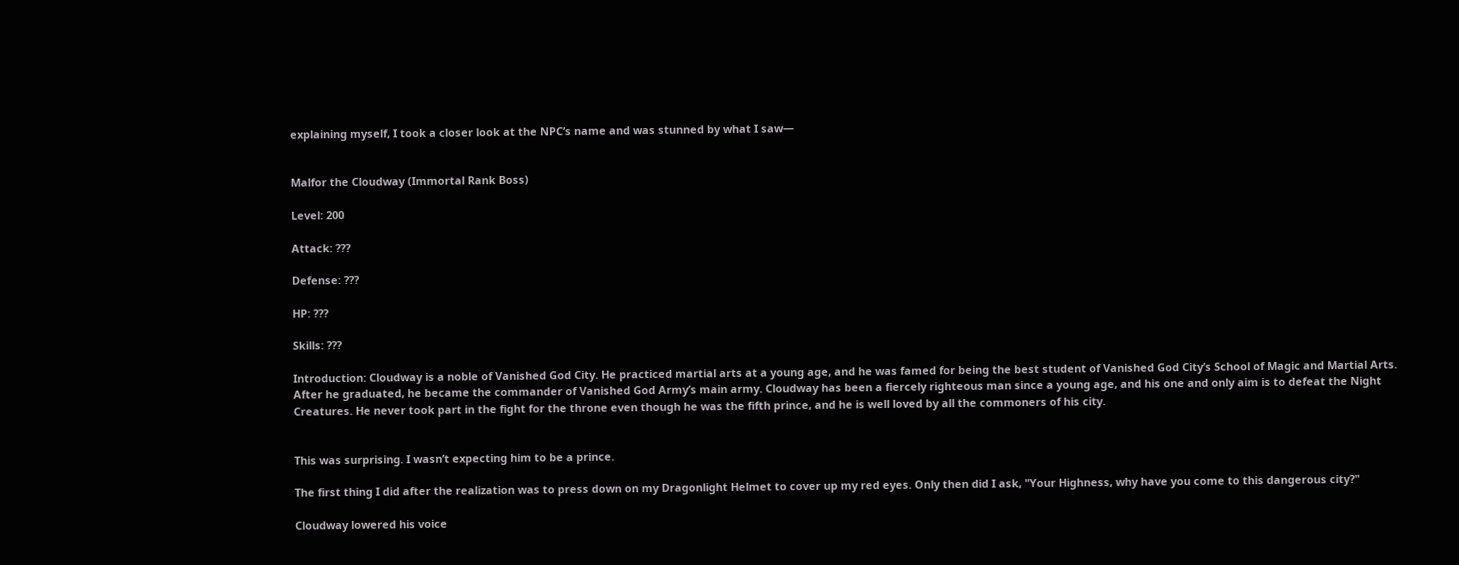explaining myself, I took a closer look at the NPC’s name and was stunned by what I saw—


Malfor the Cloudway (Immortal Rank Boss)

Level: 200

Attack: ???

Defense: ???

HP: ???

Skills: ???

Introduction: Cloudway is a noble of Vanished God City. He practiced martial arts at a young age, and he was famed for being the best student of Vanished God City’s School of Magic and Martial Arts. After he graduated, he became the commander of Vanished God Army’s main army. Cloudway has been a fiercely righteous man since a young age, and his one and only aim is to defeat the Night Creatures. He never took part in the fight for the throne even though he was the fifth prince, and he is well loved by all the commoners of his city.


This was surprising. I wasn’t expecting him to be a prince.

The first thing I did after the realization was to press down on my Dragonlight Helmet to cover up my red eyes. Only then did I ask, "Your Highness, why have you come to this dangerous city?"

Cloudway lowered his voice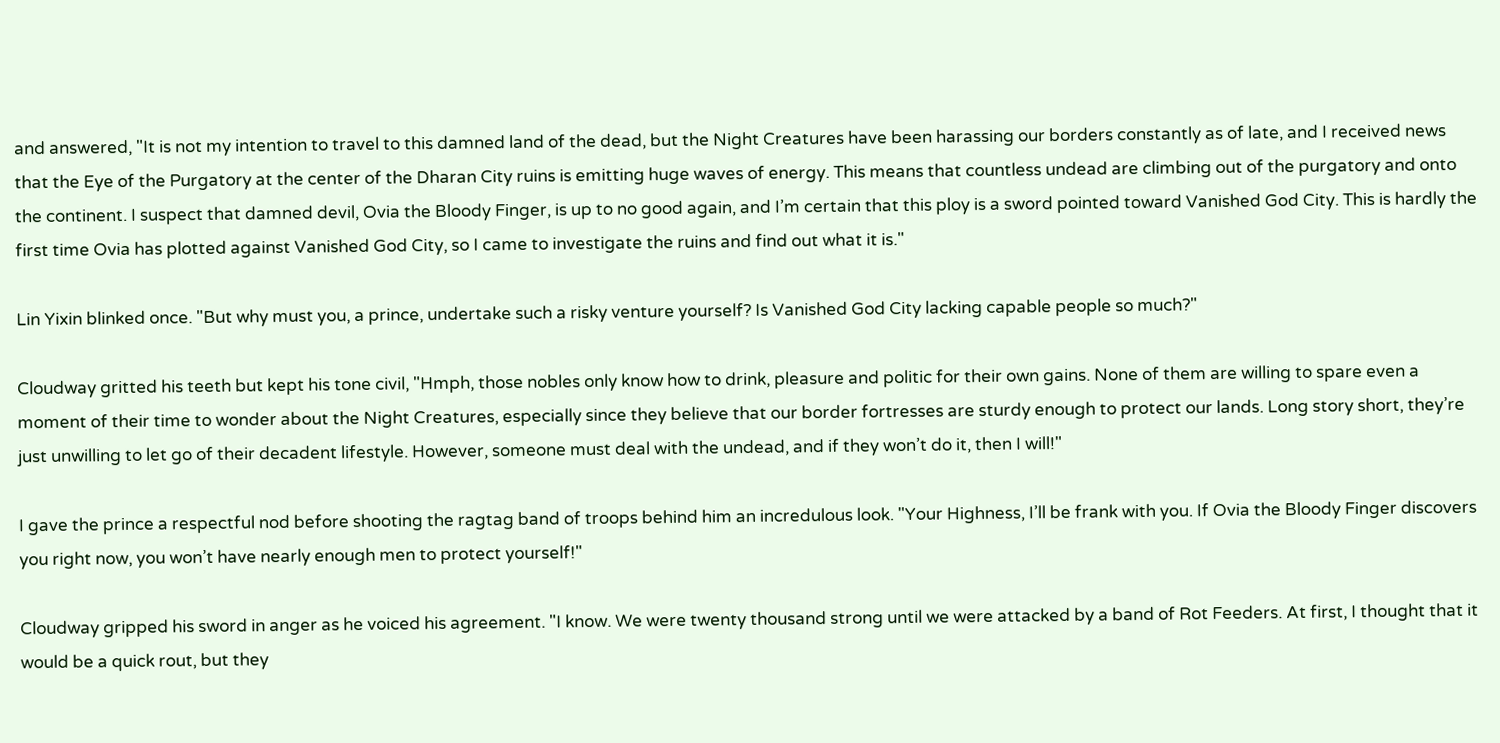and answered, "It is not my intention to travel to this damned land of the dead, but the Night Creatures have been harassing our borders constantly as of late, and I received news that the Eye of the Purgatory at the center of the Dharan City ruins is emitting huge waves of energy. This means that countless undead are climbing out of the purgatory and onto the continent. I suspect that damned devil, Ovia the Bloody Finger, is up to no good again, and I’m certain that this ploy is a sword pointed toward Vanished God City. This is hardly the first time Ovia has plotted against Vanished God City, so I came to investigate the ruins and find out what it is."

Lin Yixin blinked once. "But why must you, a prince, undertake such a risky venture yourself? Is Vanished God City lacking capable people so much?"

Cloudway gritted his teeth but kept his tone civil, "Hmph, those nobles only know how to drink, pleasure and politic for their own gains. None of them are willing to spare even a moment of their time to wonder about the Night Creatures, especially since they believe that our border fortresses are sturdy enough to protect our lands. Long story short, they’re just unwilling to let go of their decadent lifestyle. However, someone must deal with the undead, and if they won’t do it, then I will!"

I gave the prince a respectful nod before shooting the ragtag band of troops behind him an incredulous look. "Your Highness, I’ll be frank with you. If Ovia the Bloody Finger discovers you right now, you won’t have nearly enough men to protect yourself!"

Cloudway gripped his sword in anger as he voiced his agreement. "I know. We were twenty thousand strong until we were attacked by a band of Rot Feeders. At first, I thought that it would be a quick rout, but they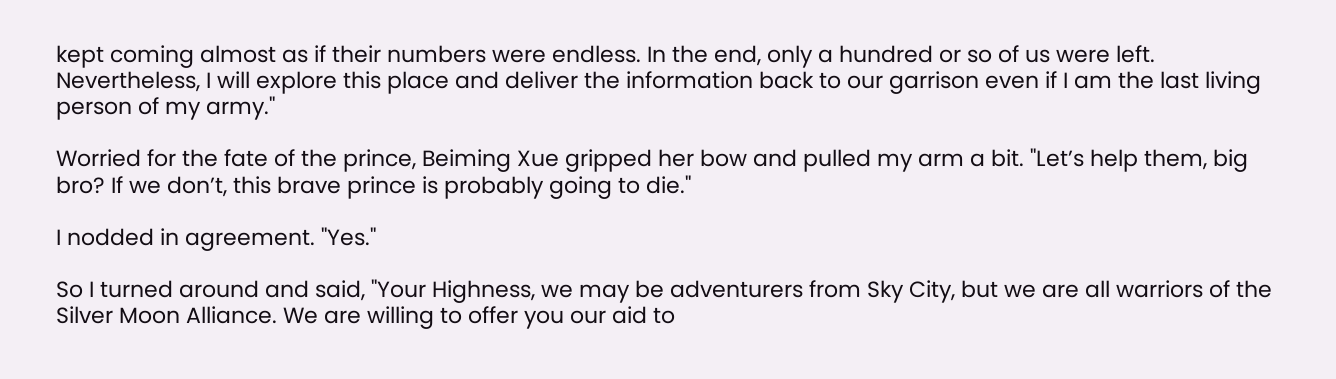kept coming almost as if their numbers were endless. In the end, only a hundred or so of us were left. Nevertheless, I will explore this place and deliver the information back to our garrison even if I am the last living person of my army."

Worried for the fate of the prince, Beiming Xue gripped her bow and pulled my arm a bit. "Let’s help them, big bro? If we don’t, this brave prince is probably going to die."

I nodded in agreement. "Yes."

So I turned around and said, "Your Highness, we may be adventurers from Sky City, but we are all warriors of the Silver Moon Alliance. We are willing to offer you our aid to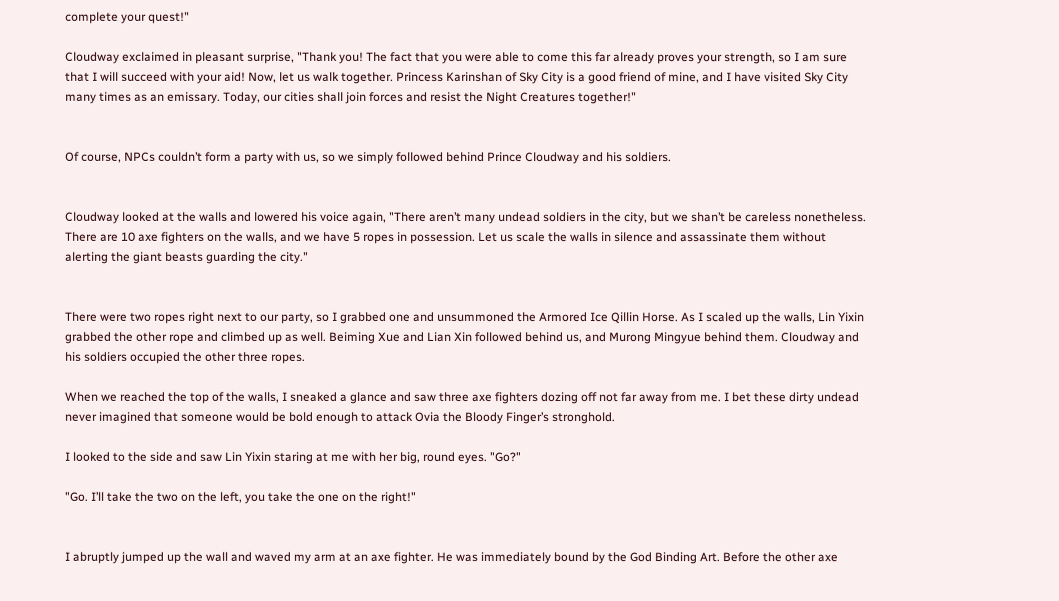complete your quest!"

Cloudway exclaimed in pleasant surprise, "Thank you! The fact that you were able to come this far already proves your strength, so I am sure that I will succeed with your aid! Now, let us walk together. Princess Karinshan of Sky City is a good friend of mine, and I have visited Sky City many times as an emissary. Today, our cities shall join forces and resist the Night Creatures together!"


Of course, NPCs couldn’t form a party with us, so we simply followed behind Prince Cloudway and his soldiers.


Cloudway looked at the walls and lowered his voice again, "There aren’t many undead soldiers in the city, but we shan’t be careless nonetheless. There are 10 axe fighters on the walls, and we have 5 ropes in possession. Let us scale the walls in silence and assassinate them without alerting the giant beasts guarding the city."


There were two ropes right next to our party, so I grabbed one and unsummoned the Armored Ice Qillin Horse. As I scaled up the walls, Lin Yixin grabbed the other rope and climbed up as well. Beiming Xue and Lian Xin followed behind us, and Murong Mingyue behind them. Cloudway and his soldiers occupied the other three ropes.

When we reached the top of the walls, I sneaked a glance and saw three axe fighters dozing off not far away from me. I bet these dirty undead never imagined that someone would be bold enough to attack Ovia the Bloody Finger’s stronghold.

I looked to the side and saw Lin Yixin staring at me with her big, round eyes. "Go?"

"Go. I’ll take the two on the left, you take the one on the right!"


I abruptly jumped up the wall and waved my arm at an axe fighter. He was immediately bound by the God Binding Art. Before the other axe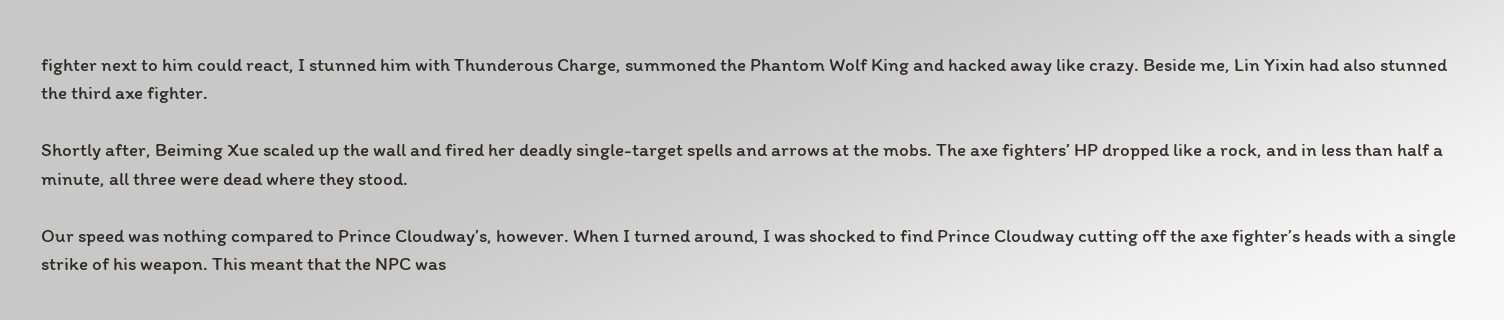fighter next to him could react, I stunned him with Thunderous Charge, summoned the Phantom Wolf King and hacked away like crazy. Beside me, Lin Yixin had also stunned the third axe fighter.

Shortly after, Beiming Xue scaled up the wall and fired her deadly single-target spells and arrows at the mobs. The axe fighters’ HP dropped like a rock, and in less than half a minute, all three were dead where they stood.

Our speed was nothing compared to Prince Cloudway’s, however. When I turned around, I was shocked to find Prince Cloudway cutting off the axe fighter’s heads with a single strike of his weapon. This meant that the NPC was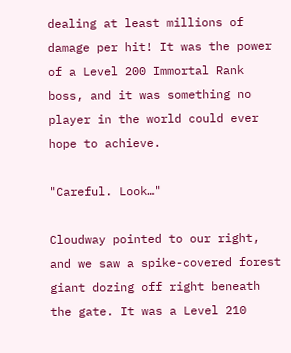dealing at least millions of damage per hit! It was the power of a Level 200 Immortal Rank boss, and it was something no player in the world could ever hope to achieve.

"Careful. Look…"

Cloudway pointed to our right, and we saw a spike-covered forest giant dozing off right beneath the gate. It was a Level 210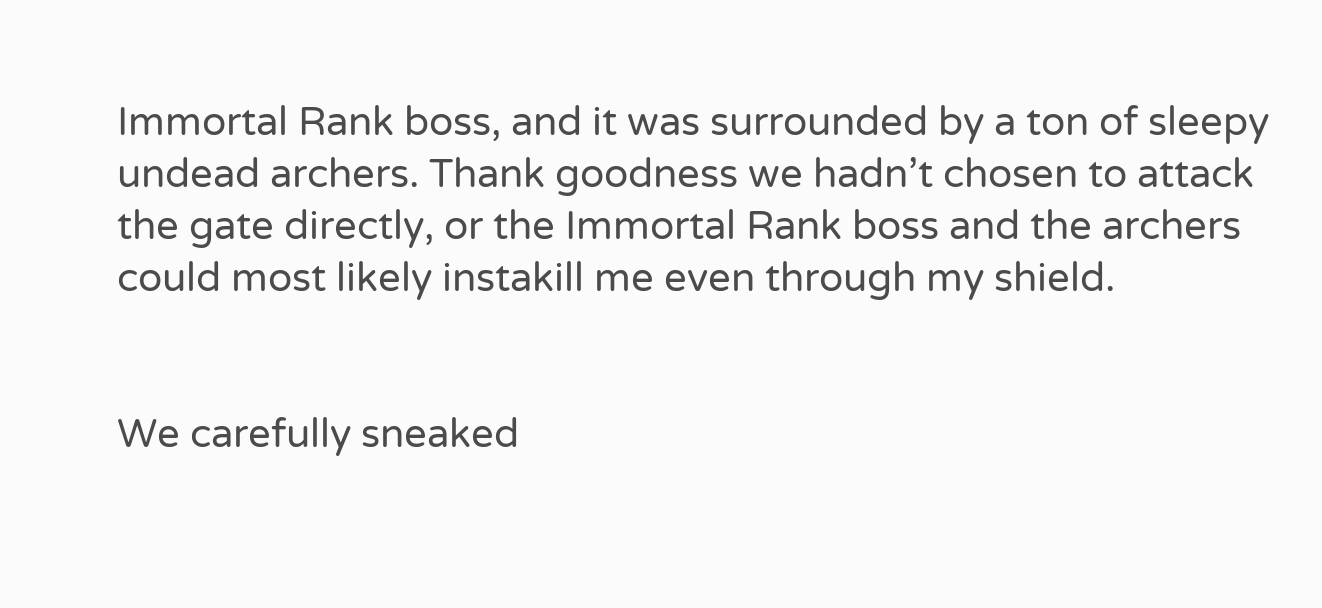Immortal Rank boss, and it was surrounded by a ton of sleepy undead archers. Thank goodness we hadn’t chosen to attack the gate directly, or the Immortal Rank boss and the archers could most likely instakill me even through my shield.


We carefully sneaked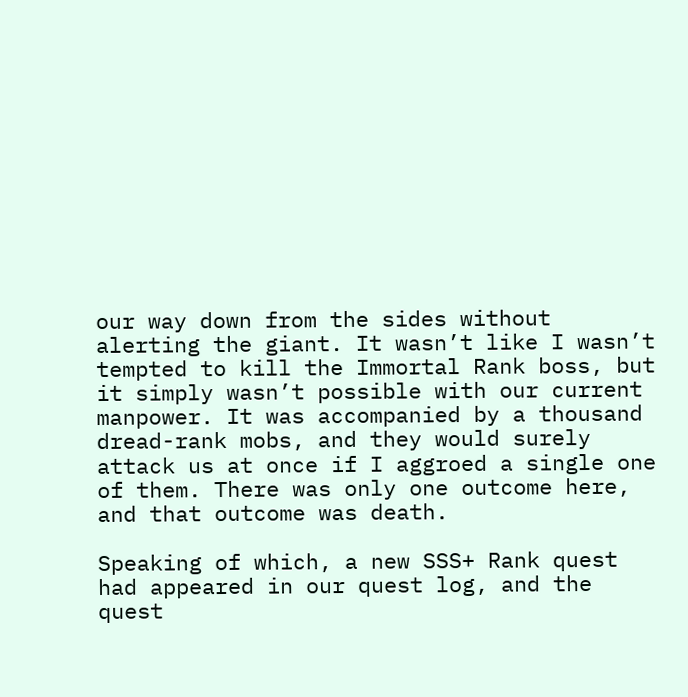our way down from the sides without alerting the giant. It wasn’t like I wasn’t tempted to kill the Immortal Rank boss, but it simply wasn’t possible with our current manpower. It was accompanied by a thousand dread-rank mobs, and they would surely attack us at once if I aggroed a single one of them. There was only one outcome here, and that outcome was death.

Speaking of which, a new SSS+ Rank quest had appeared in our quest log, and the quest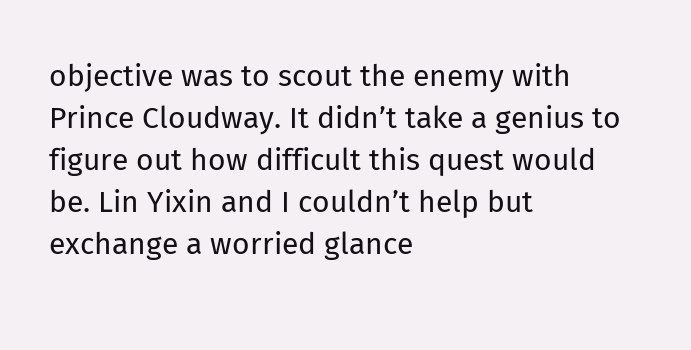objective was to scout the enemy with Prince Cloudway. It didn’t take a genius to figure out how difficult this quest would be. Lin Yixin and I couldn’t help but exchange a worried glance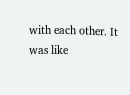with each other. It was like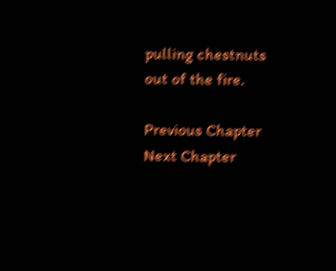pulling chestnuts out of the fire.

Previous Chapter Next Chapter